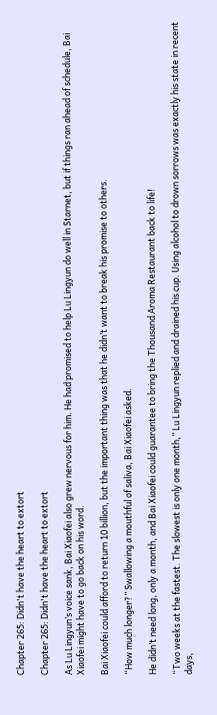Chapter 265: Didn't have the heart to extort

Chapter 265: Didn't have the heart to extort

As Lu Lingyun’s voice sank, Bai Xiaofei also grew nervous for him. He had promised to help Lu Lingyun do well in Starnet, but if things ran ahead of schedule, Bai Xiaofei might have to go back on his word.

Bai Xiaofei could afford to return 10 billion, but the important thing was that he didn’t want to break his promise to others.

“How much longer?” Swallowing a mouthful of saliva, Bai Xiaofei asked.

He didn’t need long, only a month, and Bai Xiaofei could guarantee to bring the Thousand Aroma Restaurant back to life!

“Two weeks at the fastest. The slowest is only one month,” Lu Lingyun replied and drained his cup. Using alcohol to drown sorrows was exactly his state in recent days,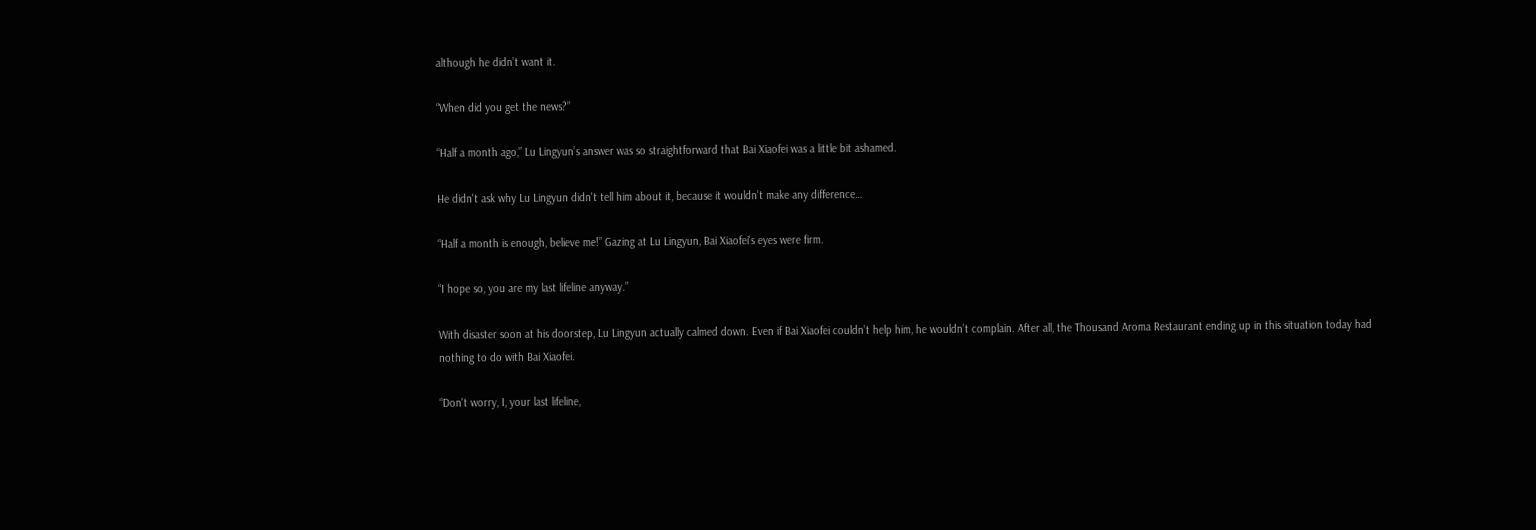although he didn’t want it.

“When did you get the news?”

“Half a month ago,” Lu Lingyun’s answer was so straightforward that Bai Xiaofei was a little bit ashamed.

He didn't ask why Lu Lingyun didn't tell him about it, because it wouldn’t make any difference…

“Half a month is enough, believe me!” Gazing at Lu Lingyun, Bai Xiaofei's eyes were firm.

“I hope so, you are my last lifeline anyway.”

With disaster soon at his doorstep, Lu Lingyun actually calmed down. Even if Bai Xiaofei couldn’t help him, he wouldn’t complain. After all, the Thousand Aroma Restaurant ending up in this situation today had nothing to do with Bai Xiaofei.

“Don't worry, I, your last lifeline,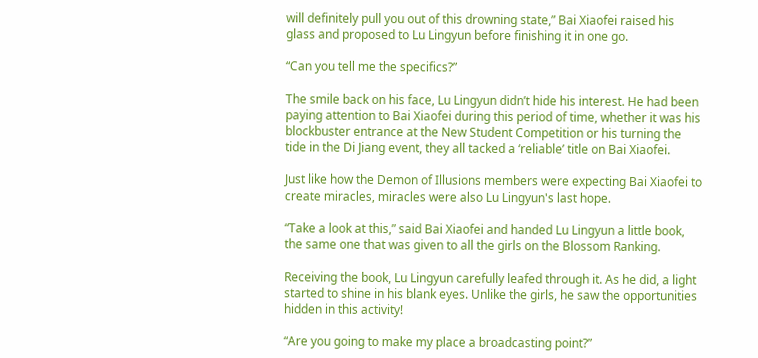will definitely pull you out of this drowning state,” Bai Xiaofei raised his glass and proposed to Lu Lingyun before finishing it in one go.

“Can you tell me the specifics?”

The smile back on his face, Lu Lingyun didn’t hide his interest. He had been paying attention to Bai Xiaofei during this period of time, whether it was his blockbuster entrance at the New Student Competition or his turning the tide in the Di Jiang event, they all tacked a ‘reliable’ title on Bai Xiaofei.

Just like how the Demon of Illusions members were expecting Bai Xiaofei to create miracles, miracles were also Lu Lingyun's last hope.

“Take a look at this,” said Bai Xiaofei and handed Lu Lingyun a little book, the same one that was given to all the girls on the Blossom Ranking.

Receiving the book, Lu Lingyun carefully leafed through it. As he did, a light started to shine in his blank eyes. Unlike the girls, he saw the opportunities hidden in this activity!

“Are you going to make my place a broadcasting point?”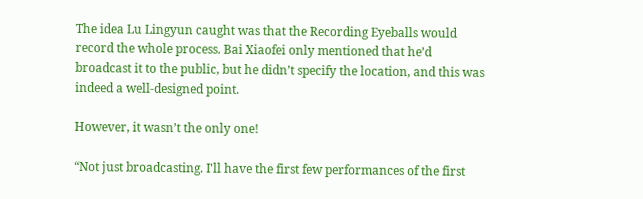The idea Lu Lingyun caught was that the Recording Eyeballs would record the whole process. Bai Xiaofei only mentioned that he’d broadcast it to the public, but he didn’t specify the location, and this was indeed a well-designed point.

However, it wasn’t the only one!

“Not just broadcasting. I'll have the first few performances of the first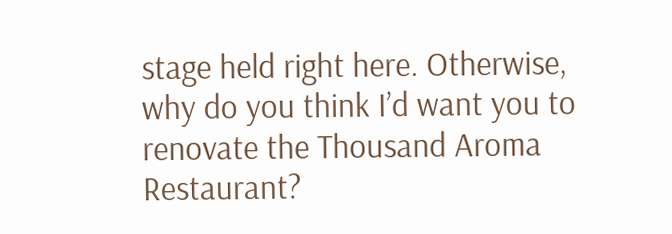stage held right here. Otherwise, why do you think I’d want you to renovate the Thousand Aroma Restaurant?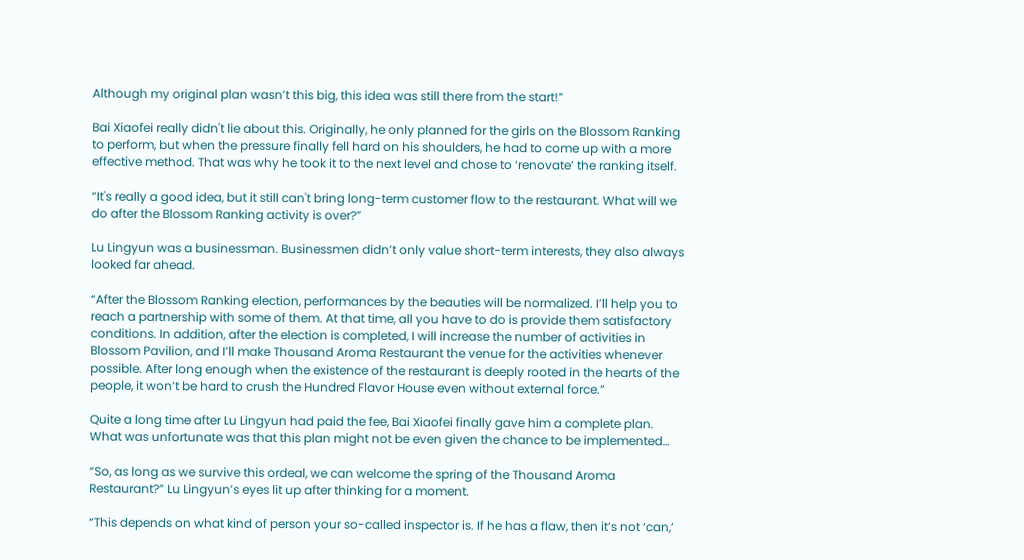Although my original plan wasn’t this big, this idea was still there from the start!”

Bai Xiaofei really didn't lie about this. Originally, he only planned for the girls on the Blossom Ranking to perform, but when the pressure finally fell hard on his shoulders, he had to come up with a more effective method. That was why he took it to the next level and chose to ‘renovate’ the ranking itself.

“It's really a good idea, but it still can't bring long-term customer flow to the restaurant. What will we do after the Blossom Ranking activity is over?”

Lu Lingyun was a businessman. Businessmen didn’t only value short-term interests, they also always looked far ahead.

“After the Blossom Ranking election, performances by the beauties will be normalized. I’ll help you to reach a partnership with some of them. At that time, all you have to do is provide them satisfactory conditions. In addition, after the election is completed, I will increase the number of activities in Blossom Pavilion, and I’ll make Thousand Aroma Restaurant the venue for the activities whenever possible. After long enough when the existence of the restaurant is deeply rooted in the hearts of the people, it won’t be hard to crush the Hundred Flavor House even without external force.”

Quite a long time after Lu Lingyun had paid the fee, Bai Xiaofei finally gave him a complete plan. What was unfortunate was that this plan might not be even given the chance to be implemented…

“So, as long as we survive this ordeal, we can welcome the spring of the Thousand Aroma Restaurant?” Lu Lingyun’s eyes lit up after thinking for a moment.

“This depends on what kind of person your so-called inspector is. If he has a flaw, then it’s not ‘can,’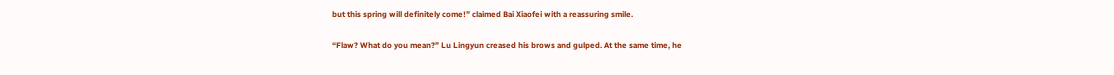but this spring will definitely come!” claimed Bai Xiaofei with a reassuring smile.

“Flaw? What do you mean?” Lu Lingyun creased his brows and gulped. At the same time, he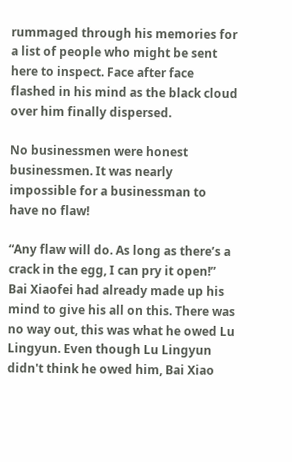rummaged through his memories for a list of people who might be sent here to inspect. Face after face flashed in his mind as the black cloud over him finally dispersed.

No businessmen were honest businessmen. It was nearly impossible for a businessman to have no flaw!

“Any flaw will do. As long as there’s a crack in the egg, I can pry it open!” Bai Xiaofei had already made up his mind to give his all on this. There was no way out, this was what he owed Lu Lingyun. Even though Lu Lingyun didn't think he owed him, Bai Xiao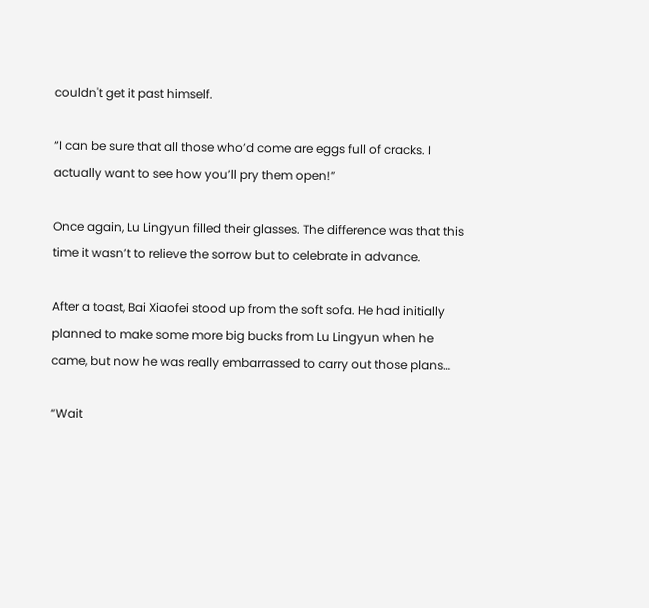couldn't get it past himself.

“I can be sure that all those who’d come are eggs full of cracks. I actually want to see how you’ll pry them open!”

Once again, Lu Lingyun filled their glasses. The difference was that this time it wasn’t to relieve the sorrow but to celebrate in advance.

After a toast, Bai Xiaofei stood up from the soft sofa. He had initially planned to make some more big bucks from Lu Lingyun when he came, but now he was really embarrassed to carry out those plans…

“Wait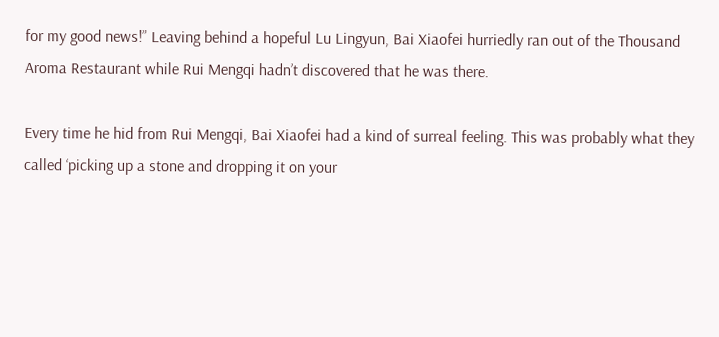for my good news!” Leaving behind a hopeful Lu Lingyun, Bai Xiaofei hurriedly ran out of the Thousand Aroma Restaurant while Rui Mengqi hadn’t discovered that he was there.

Every time he hid from Rui Mengqi, Bai Xiaofei had a kind of surreal feeling. This was probably what they called ‘picking up a stone and dropping it on your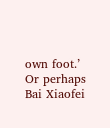own foot.’ Or perhaps Bai Xiaofei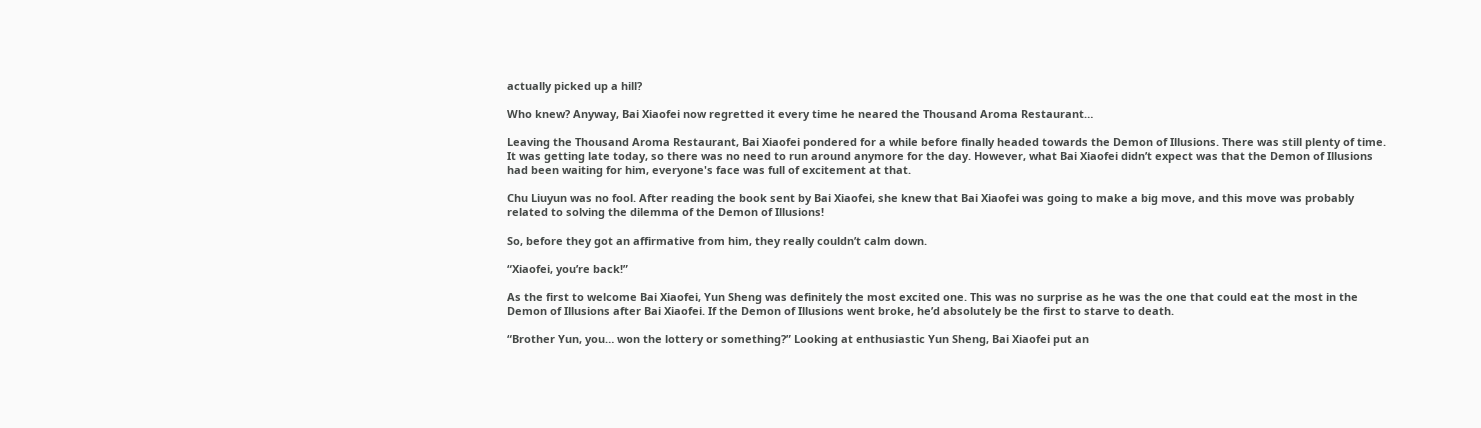actually picked up a hill?

Who knew? Anyway, Bai Xiaofei now regretted it every time he neared the Thousand Aroma Restaurant…

Leaving the Thousand Aroma Restaurant, Bai Xiaofei pondered for a while before finally headed towards the Demon of Illusions. There was still plenty of time. It was getting late today, so there was no need to run around anymore for the day. However, what Bai Xiaofei didn’t expect was that the Demon of Illusions had been waiting for him, everyone's face was full of excitement at that.

Chu Liuyun was no fool. After reading the book sent by Bai Xiaofei, she knew that Bai Xiaofei was going to make a big move, and this move was probably related to solving the dilemma of the Demon of Illusions!

So, before they got an affirmative from him, they really couldn’t calm down.

“Xiaofei, you’re back!”

As the first to welcome Bai Xiaofei, Yun Sheng was definitely the most excited one. This was no surprise as he was the one that could eat the most in the Demon of Illusions after Bai Xiaofei. If the Demon of Illusions went broke, he’d absolutely be the first to starve to death.

“Brother Yun, you… won the lottery or something?” Looking at enthusiastic Yun Sheng, Bai Xiaofei put an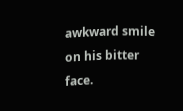awkward smile on his bitter face.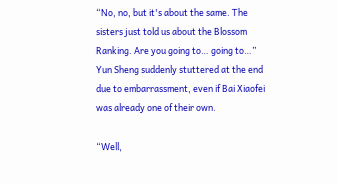“No, no, but it's about the same. The sisters just told us about the Blossom Ranking. Are you going to… going to…” Yun Sheng suddenly stuttered at the end due to embarrassment, even if Bai Xiaofei was already one of their own.

“Well,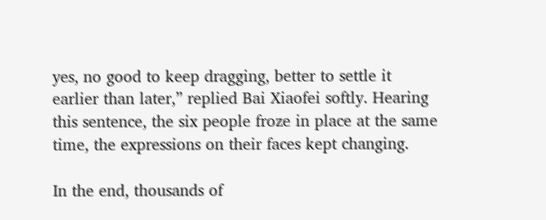yes, no good to keep dragging, better to settle it earlier than later,” replied Bai Xiaofei softly. Hearing this sentence, the six people froze in place at the same time, the expressions on their faces kept changing.

In the end, thousands of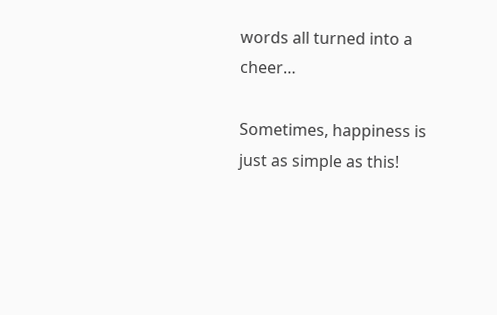words all turned into a cheer…

Sometimes, happiness is just as simple as this!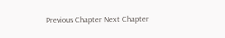Previous Chapter Next Chapter